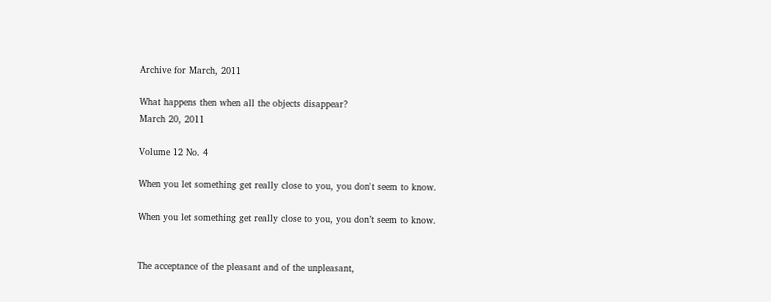Archive for March, 2011

What happens then when all the objects disappear?
March 20, 2011

Volume 12 No. 4

When you let something get really close to you, you don't seem to know.

When you let something get really close to you, you don’t seem to know.


The acceptance of the pleasant and of the unpleasant,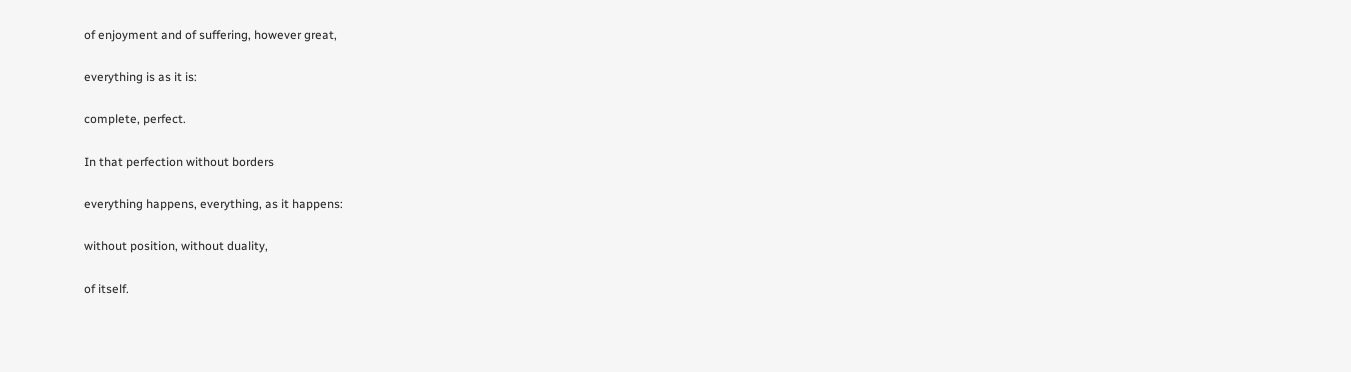of enjoyment and of suffering, however great,

everything is as it is:

complete, perfect.

In that perfection without borders

everything happens, everything, as it happens:

without position, without duality,

of itself.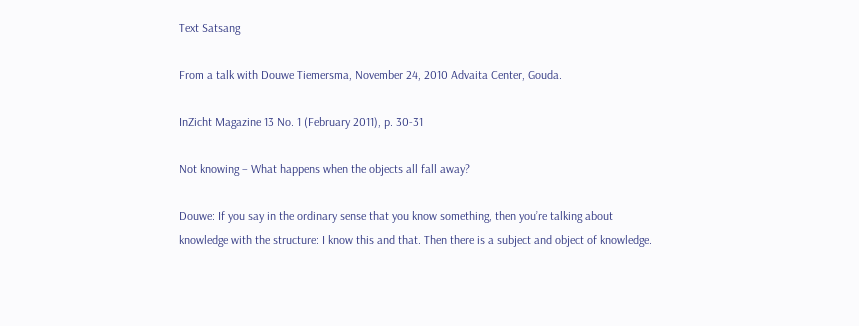Text Satsang

From a talk with Douwe Tiemersma, November 24, 2010 Advaita Center, Gouda.

InZicht Magazine 13 No. 1 (February 2011), p. 30-31

Not knowing – What happens when the objects all fall away?

Douwe: If you say in the ordinary sense that you know something, then you’re talking about knowledge with the structure: I know this and that. Then there is a subject and object of knowledge.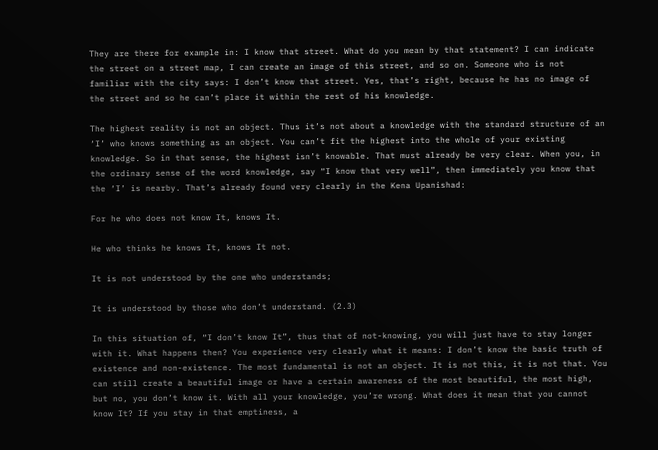They are there for example in: I know that street. What do you mean by that statement? I can indicate the street on a street map, I can create an image of this street, and so on. Someone who is not familiar with the city says: I don’t know that street. Yes, that’s right, because he has no image of the street and so he can’t place it within the rest of his knowledge.

The highest reality is not an object. Thus it’s not about a knowledge with the standard structure of an ‘I’ who knows something as an object. You can’t fit the highest into the whole of your existing knowledge. So in that sense, the highest isn’t knowable. That must already be very clear. When you, in the ordinary sense of the word knowledge, say “I know that very well”, then immediately you know that the ‘I’ is nearby. That’s already found very clearly in the Kena Upanishad:

For he who does not know It, knows It.

He who thinks he knows It, knows It not.

It is not understood by the one who understands;

It is understood by those who don’t understand. (2.3)

In this situation of, “I don’t know It”, thus that of not-knowing, you will just have to stay longer with it. What happens then? You experience very clearly what it means: I don’t know the basic truth of existence and non-existence. The most fundamental is not an object. It is not this, it is not that. You can still create a beautiful image or have a certain awareness of the most beautiful, the most high, but no, you don’t know it. With all your knowledge, you’re wrong. What does it mean that you cannot know It? If you stay in that emptiness, a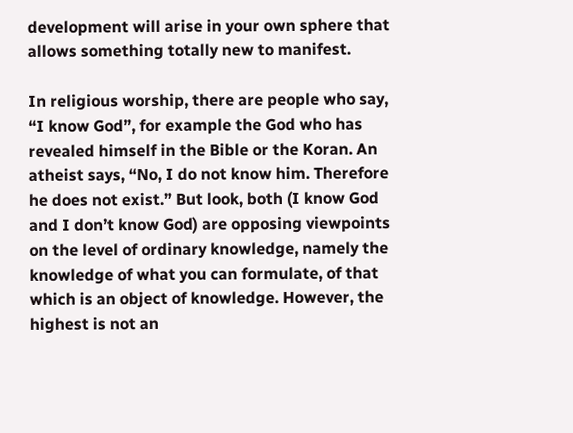development will arise in your own sphere that allows something totally new to manifest.

In religious worship, there are people who say, “I know God”, for example the God who has revealed himself in the Bible or the Koran. An atheist says, “No, I do not know him. Therefore he does not exist.” But look, both (I know God and I don’t know God) are opposing viewpoints on the level of ordinary knowledge, namely the knowledge of what you can formulate, of that which is an object of knowledge. However, the highest is not an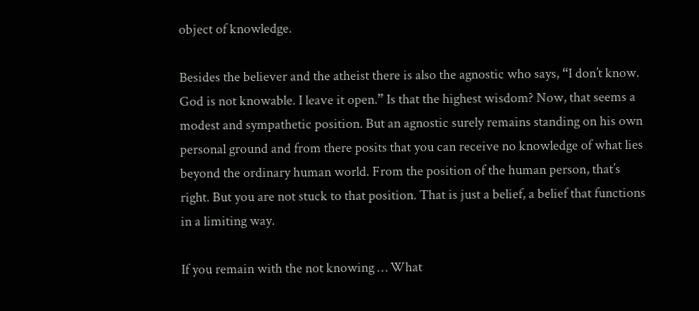object of knowledge.

Besides the believer and the atheist there is also the agnostic who says, “I don’t know. God is not knowable. I leave it open.” Is that the highest wisdom? Now, that seems a modest and sympathetic position. But an agnostic surely remains standing on his own personal ground and from there posits that you can receive no knowledge of what lies beyond the ordinary human world. From the position of the human person, that’s right. But you are not stuck to that position. That is just a belief, a belief that functions in a limiting way.

If you remain with the not knowing … What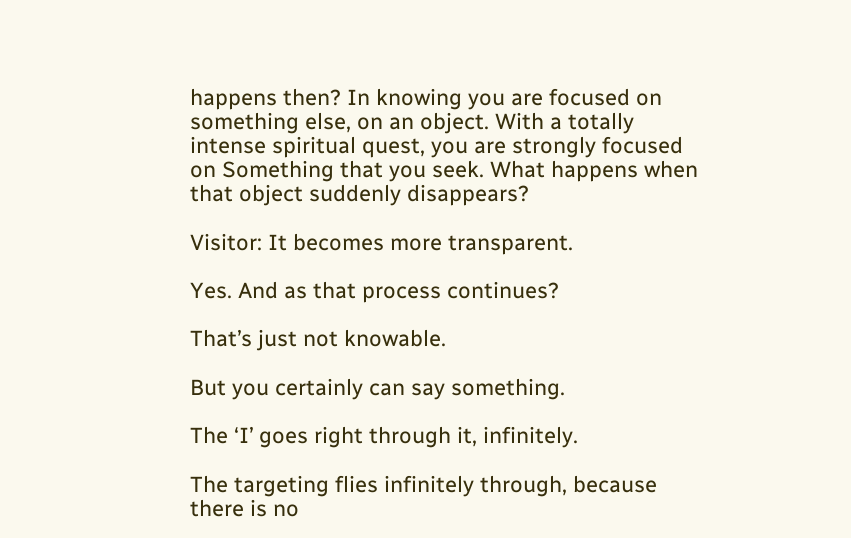happens then? In knowing you are focused on something else, on an object. With a totally intense spiritual quest, you are strongly focused on Something that you seek. What happens when that object suddenly disappears?

Visitor: It becomes more transparent.

Yes. And as that process continues?

That’s just not knowable.

But you certainly can say something.

The ‘I’ goes right through it, infinitely.

The targeting flies infinitely through, because there is no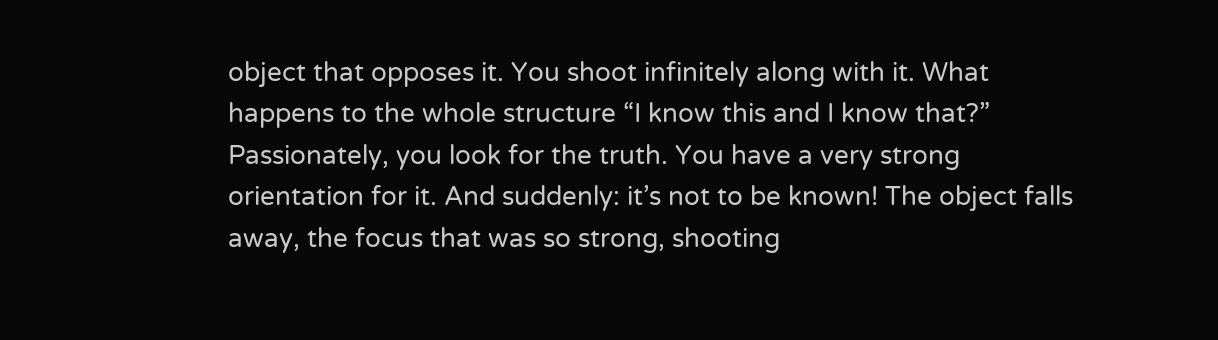object that opposes it. You shoot infinitely along with it. What happens to the whole structure “I know this and I know that?” Passionately, you look for the truth. You have a very strong orientation for it. And suddenly: it’s not to be known! The object falls away, the focus that was so strong, shooting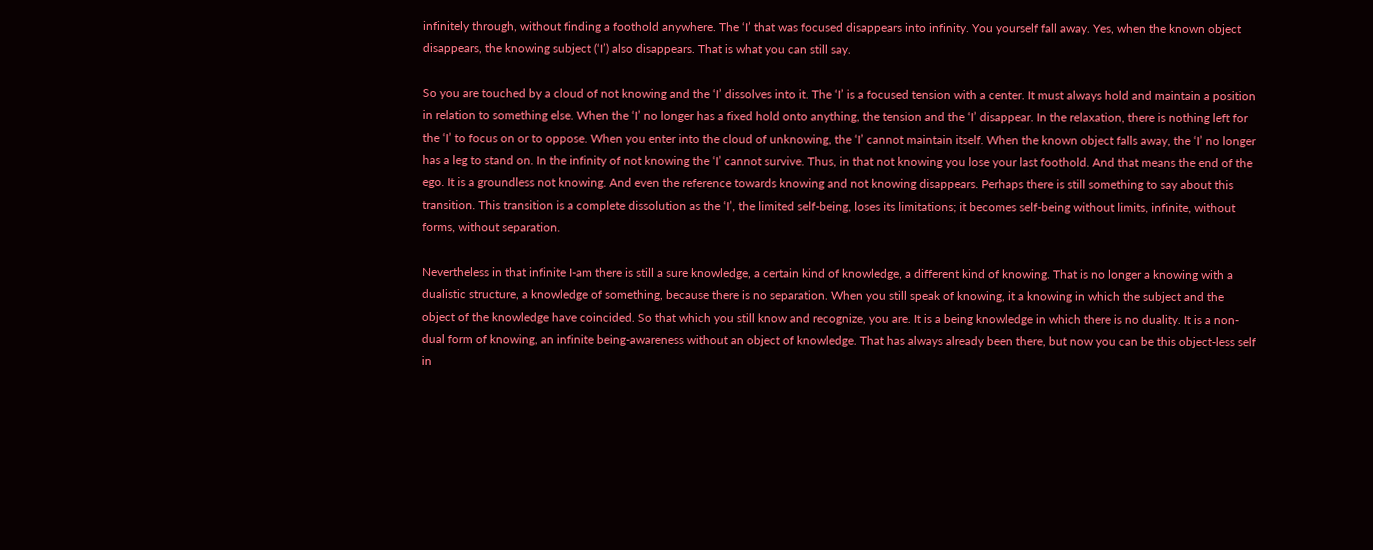infinitely through, without finding a foothold anywhere. The ‘I’ that was focused disappears into infinity. You yourself fall away. Yes, when the known object disappears, the knowing subject (‘I’) also disappears. That is what you can still say.

So you are touched by a cloud of not knowing and the ‘I’ dissolves into it. The ‘I’ is a focused tension with a center. It must always hold and maintain a position in relation to something else. When the ‘I’ no longer has a fixed hold onto anything, the tension and the ‘I’ disappear. In the relaxation, there is nothing left for the ‘I’ to focus on or to oppose. When you enter into the cloud of unknowing, the ‘I’ cannot maintain itself. When the known object falls away, the ‘I’ no longer has a leg to stand on. In the infinity of not knowing the ‘I’ cannot survive. Thus, in that not knowing you lose your last foothold. And that means the end of the ego. It is a groundless not knowing. And even the reference towards knowing and not knowing disappears. Perhaps there is still something to say about this transition. This transition is a complete dissolution as the ‘I’, the limited self-being, loses its limitations; it becomes self-being without limits, infinite, without forms, without separation.

Nevertheless in that infinite I-am there is still a sure knowledge, a certain kind of knowledge, a different kind of knowing. That is no longer a knowing with a dualistic structure, a knowledge of something, because there is no separation. When you still speak of knowing, it a knowing in which the subject and the object of the knowledge have coincided. So that which you still know and recognize, you are. It is a being knowledge in which there is no duality. It is a non-dual form of knowing, an infinite being-awareness without an object of knowledge. That has always already been there, but now you can be this object-less self in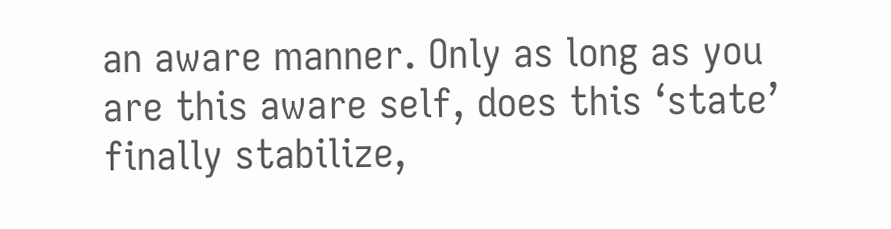an aware manner. Only as long as you are this aware self, does this ‘state’ finally stabilize,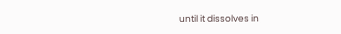until it dissolves in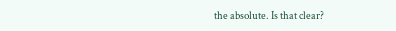the absolute. Is that clear?